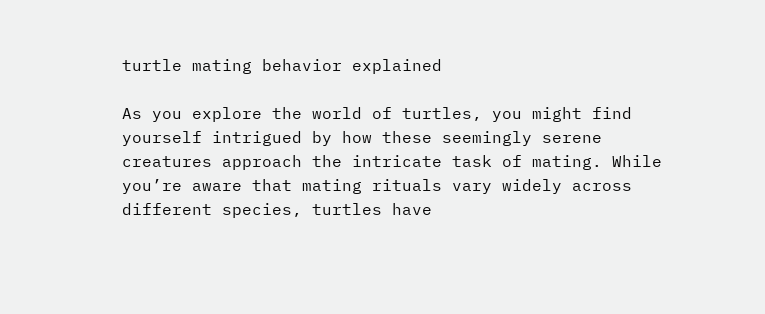turtle mating behavior explained

As you explore the world of turtles, you might find yourself intrigued by how these seemingly serene creatures approach the intricate task of mating. While you’re aware that mating rituals vary widely across different species, turtles have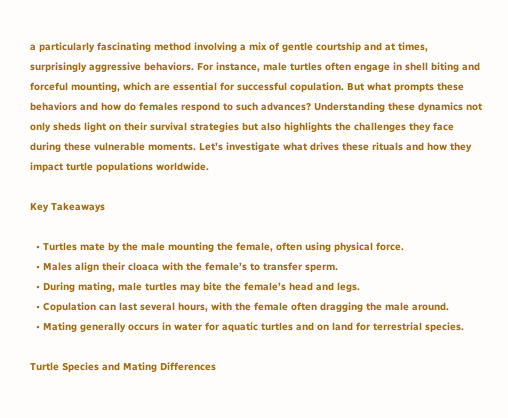a particularly fascinating method involving a mix of gentle courtship and at times, surprisingly aggressive behaviors. For instance, male turtles often engage in shell biting and forceful mounting, which are essential for successful copulation. But what prompts these behaviors and how do females respond to such advances? Understanding these dynamics not only sheds light on their survival strategies but also highlights the challenges they face during these vulnerable moments. Let’s investigate what drives these rituals and how they impact turtle populations worldwide.

Key Takeaways

  • Turtles mate by the male mounting the female, often using physical force.
  • Males align their cloaca with the female’s to transfer sperm.
  • During mating, male turtles may bite the female’s head and legs.
  • Copulation can last several hours, with the female often dragging the male around.
  • Mating generally occurs in water for aquatic turtles and on land for terrestrial species.

Turtle Species and Mating Differences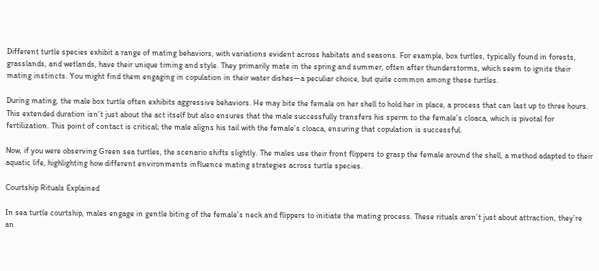Different turtle species exhibit a range of mating behaviors, with variations evident across habitats and seasons. For example, box turtles, typically found in forests, grasslands, and wetlands, have their unique timing and style. They primarily mate in the spring and summer, often after thunderstorms, which seem to ignite their mating instincts. You might find them engaging in copulation in their water dishes—a peculiar choice, but quite common among these turtles.

During mating, the male box turtle often exhibits aggressive behaviors. He may bite the female on her shell to hold her in place, a process that can last up to three hours. This extended duration isn’t just about the act itself but also ensures that the male successfully transfers his sperm to the female’s cloaca, which is pivotal for fertilization. This point of contact is critical; the male aligns his tail with the female’s cloaca, ensuring that copulation is successful.

Now, if you were observing Green sea turtles, the scenario shifts slightly. The males use their front flippers to grasp the female around the shell, a method adapted to their aquatic life, highlighting how different environments influence mating strategies across turtle species.

Courtship Rituals Explained

In sea turtle courtship, males engage in gentle biting of the female’s neck and flippers to initiate the mating process. These rituals aren’t just about attraction, they’re an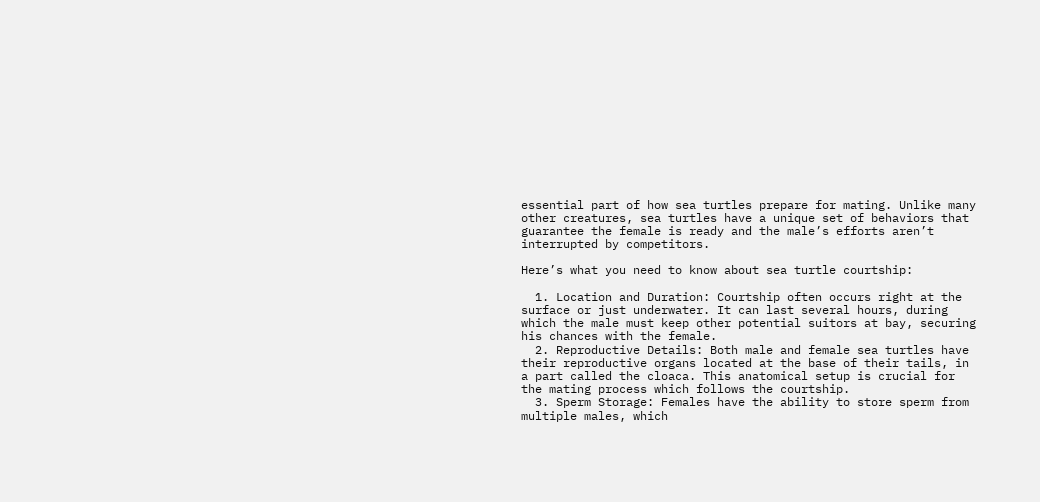essential part of how sea turtles prepare for mating. Unlike many other creatures, sea turtles have a unique set of behaviors that guarantee the female is ready and the male’s efforts aren’t interrupted by competitors.

Here’s what you need to know about sea turtle courtship:

  1. Location and Duration: Courtship often occurs right at the surface or just underwater. It can last several hours, during which the male must keep other potential suitors at bay, securing his chances with the female.
  2. Reproductive Details: Both male and female sea turtles have their reproductive organs located at the base of their tails, in a part called the cloaca. This anatomical setup is crucial for the mating process which follows the courtship.
  3. Sperm Storage: Females have the ability to store sperm from multiple males, which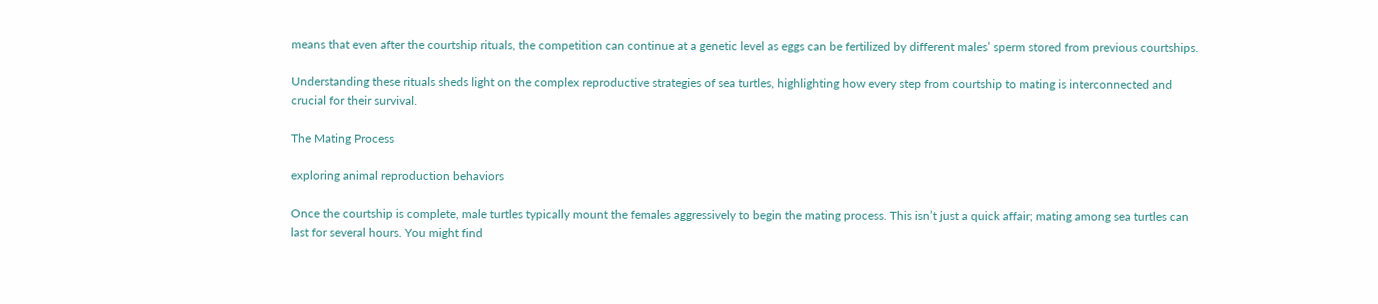means that even after the courtship rituals, the competition can continue at a genetic level as eggs can be fertilized by different males’ sperm stored from previous courtships.

Understanding these rituals sheds light on the complex reproductive strategies of sea turtles, highlighting how every step from courtship to mating is interconnected and crucial for their survival.

The Mating Process

exploring animal reproduction behaviors

Once the courtship is complete, male turtles typically mount the females aggressively to begin the mating process. This isn’t just a quick affair; mating among sea turtles can last for several hours. You might find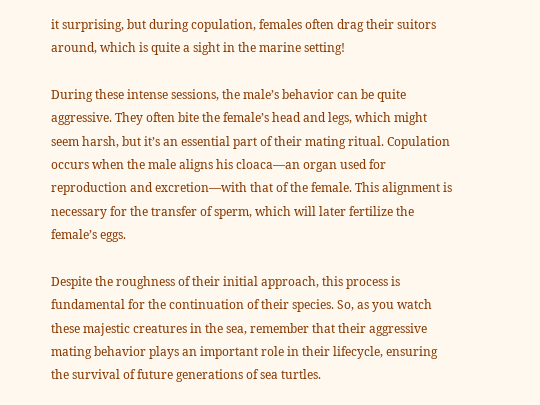it surprising, but during copulation, females often drag their suitors around, which is quite a sight in the marine setting!

During these intense sessions, the male’s behavior can be quite aggressive. They often bite the female’s head and legs, which might seem harsh, but it’s an essential part of their mating ritual. Copulation occurs when the male aligns his cloaca—an organ used for reproduction and excretion—with that of the female. This alignment is necessary for the transfer of sperm, which will later fertilize the female’s eggs.

Despite the roughness of their initial approach, this process is fundamental for the continuation of their species. So, as you watch these majestic creatures in the sea, remember that their aggressive mating behavior plays an important role in their lifecycle, ensuring the survival of future generations of sea turtles.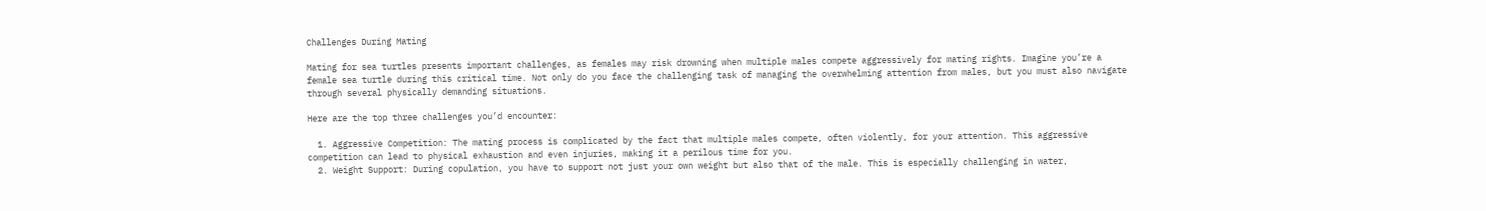Challenges During Mating

Mating for sea turtles presents important challenges, as females may risk drowning when multiple males compete aggressively for mating rights. Imagine you’re a female sea turtle during this critical time. Not only do you face the challenging task of managing the overwhelming attention from males, but you must also navigate through several physically demanding situations.

Here are the top three challenges you’d encounter:

  1. Aggressive Competition: The mating process is complicated by the fact that multiple males compete, often violently, for your attention. This aggressive competition can lead to physical exhaustion and even injuries, making it a perilous time for you.
  2. Weight Support: During copulation, you have to support not just your own weight but also that of the male. This is especially challenging in water,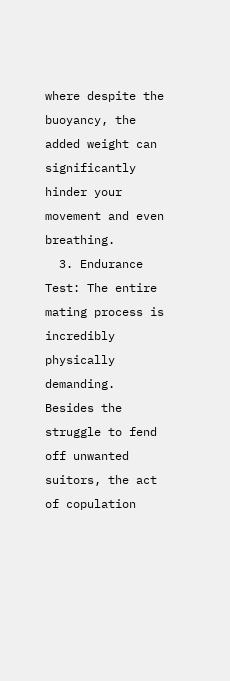where despite the buoyancy, the added weight can significantly hinder your movement and even breathing.
  3. Endurance Test: The entire mating process is incredibly physically demanding. Besides the struggle to fend off unwanted suitors, the act of copulation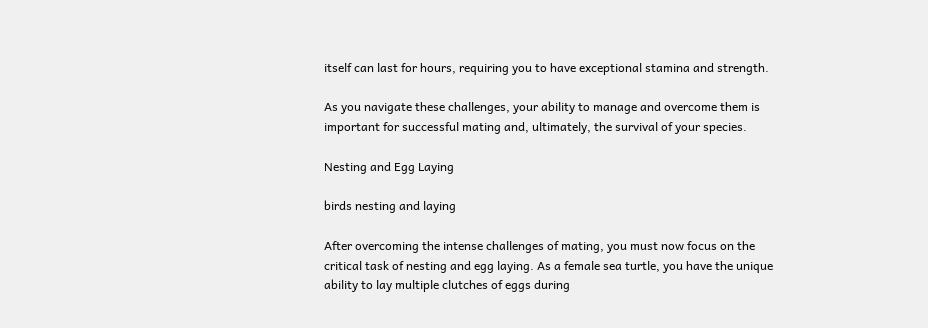itself can last for hours, requiring you to have exceptional stamina and strength.

As you navigate these challenges, your ability to manage and overcome them is important for successful mating and, ultimately, the survival of your species.

Nesting and Egg Laying

birds nesting and laying

After overcoming the intense challenges of mating, you must now focus on the critical task of nesting and egg laying. As a female sea turtle, you have the unique ability to lay multiple clutches of eggs during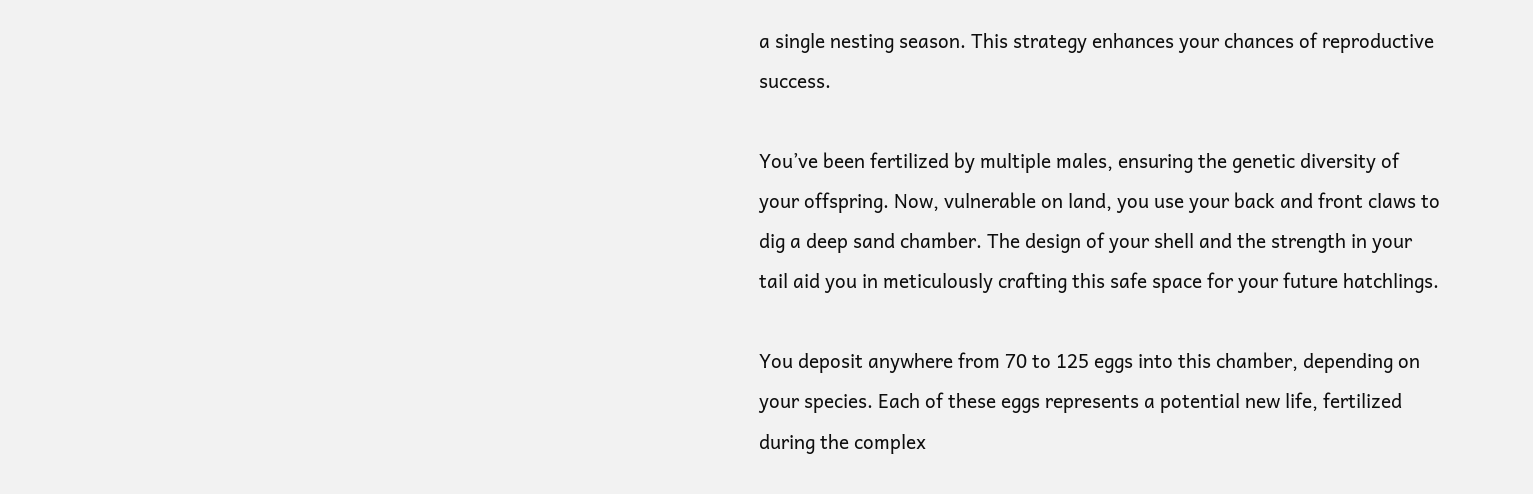a single nesting season. This strategy enhances your chances of reproductive success.

You’ve been fertilized by multiple males, ensuring the genetic diversity of your offspring. Now, vulnerable on land, you use your back and front claws to dig a deep sand chamber. The design of your shell and the strength in your tail aid you in meticulously crafting this safe space for your future hatchlings.

You deposit anywhere from 70 to 125 eggs into this chamber, depending on your species. Each of these eggs represents a potential new life, fertilized during the complex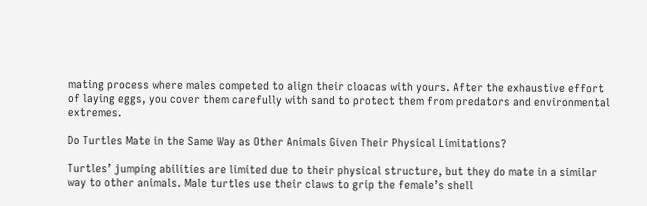mating process where males competed to align their cloacas with yours. After the exhaustive effort of laying eggs, you cover them carefully with sand to protect them from predators and environmental extremes.

Do Turtles Mate in the Same Way as Other Animals Given Their Physical Limitations?

Turtles’ jumping abilities are limited due to their physical structure, but they do mate in a similar way to other animals. Male turtles use their claws to grip the female’s shell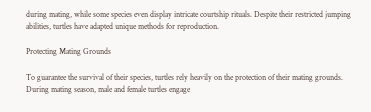during mating, while some species even display intricate courtship rituals. Despite their restricted jumping abilities, turtles have adapted unique methods for reproduction.

Protecting Mating Grounds

To guarantee the survival of their species, turtles rely heavily on the protection of their mating grounds. During mating season, male and female turtles engage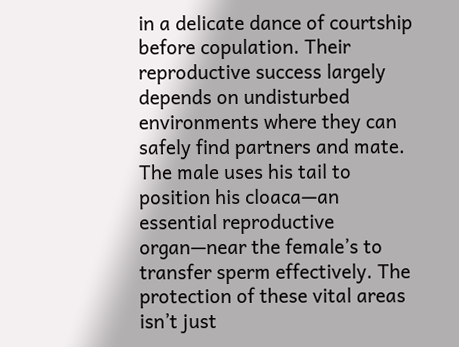in a delicate dance of courtship before copulation. Their reproductive success largely depends on undisturbed environments where they can safely find partners and mate. The male uses his tail to position his cloaca—an essential reproductive organ—near the female’s to transfer sperm effectively. The protection of these vital areas isn’t just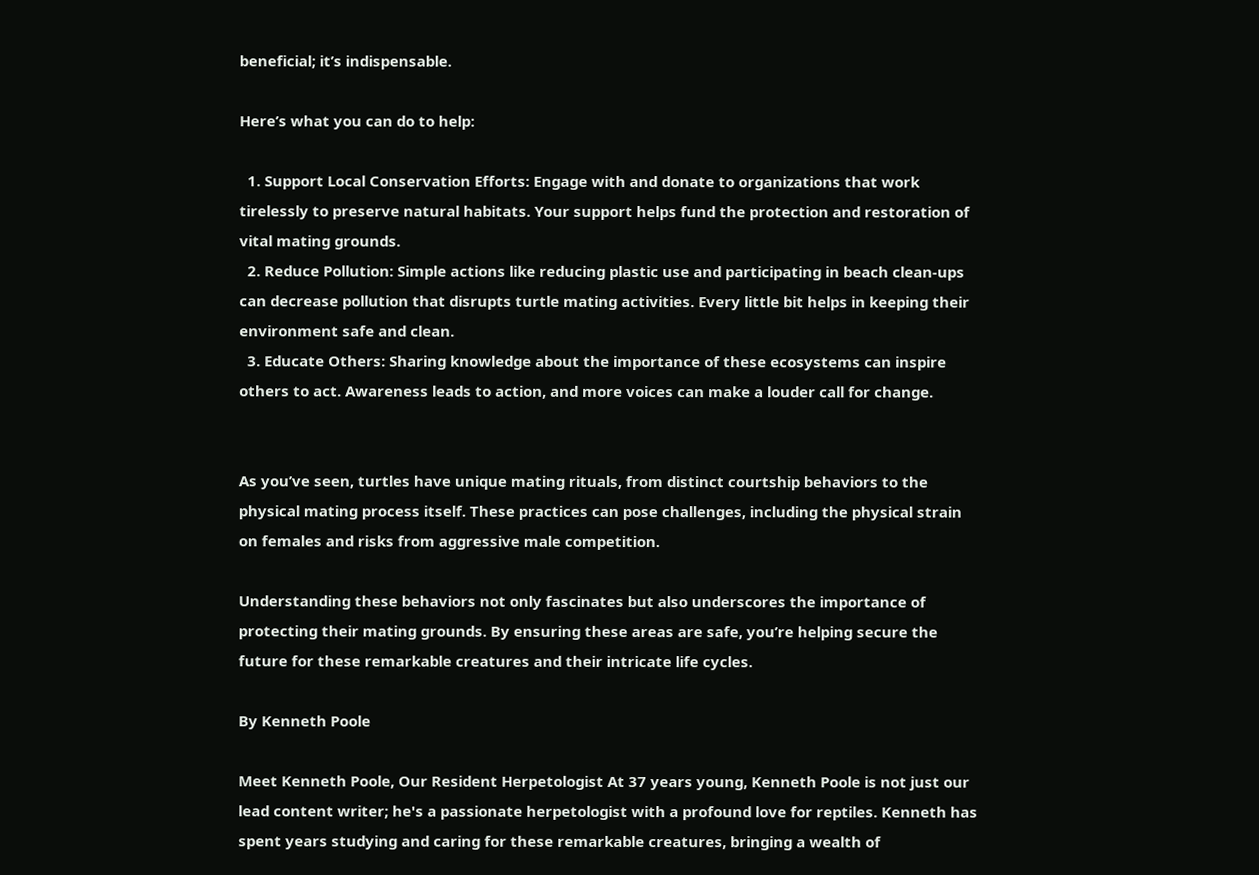beneficial; it’s indispensable.

Here’s what you can do to help:

  1. Support Local Conservation Efforts: Engage with and donate to organizations that work tirelessly to preserve natural habitats. Your support helps fund the protection and restoration of vital mating grounds.
  2. Reduce Pollution: Simple actions like reducing plastic use and participating in beach clean-ups can decrease pollution that disrupts turtle mating activities. Every little bit helps in keeping their environment safe and clean.
  3. Educate Others: Sharing knowledge about the importance of these ecosystems can inspire others to act. Awareness leads to action, and more voices can make a louder call for change.


As you’ve seen, turtles have unique mating rituals, from distinct courtship behaviors to the physical mating process itself. These practices can pose challenges, including the physical strain on females and risks from aggressive male competition.

Understanding these behaviors not only fascinates but also underscores the importance of protecting their mating grounds. By ensuring these areas are safe, you’re helping secure the future for these remarkable creatures and their intricate life cycles.

By Kenneth Poole

Meet Kenneth Poole, Our Resident Herpetologist At 37 years young, Kenneth Poole is not just our lead content writer; he's a passionate herpetologist with a profound love for reptiles. Kenneth has spent years studying and caring for these remarkable creatures, bringing a wealth of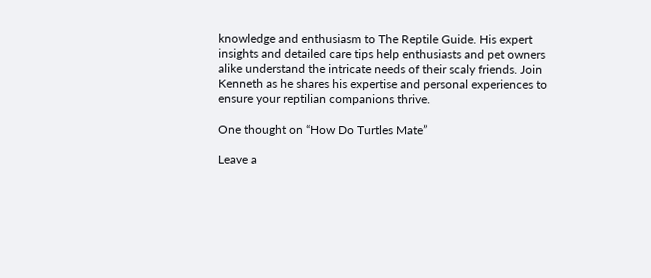knowledge and enthusiasm to The Reptile Guide. His expert insights and detailed care tips help enthusiasts and pet owners alike understand the intricate needs of their scaly friends. Join Kenneth as he shares his expertise and personal experiences to ensure your reptilian companions thrive.

One thought on “How Do Turtles Mate”

Leave a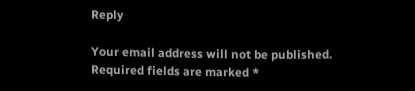Reply

Your email address will not be published. Required fields are marked *